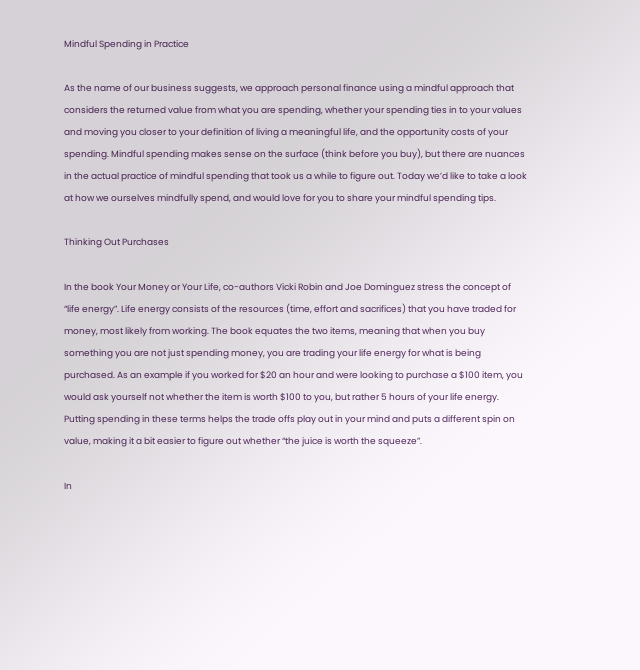Mindful Spending in Practice

As the name of our business suggests, we approach personal finance using a mindful approach that considers the returned value from what you are spending, whether your spending ties in to your values and moving you closer to your definition of living a meaningful life, and the opportunity costs of your spending. Mindful spending makes sense on the surface (think before you buy), but there are nuances in the actual practice of mindful spending that took us a while to figure out. Today we’d like to take a look at how we ourselves mindfully spend, and would love for you to share your mindful spending tips.

Thinking Out Purchases

In the book Your Money or Your Life, co-authors Vicki Robin and Joe Dominguez stress the concept of “life energy”. Life energy consists of the resources (time, effort and sacrifices) that you have traded for money, most likely from working. The book equates the two items, meaning that when you buy something you are not just spending money, you are trading your life energy for what is being purchased. As an example if you worked for $20 an hour and were looking to purchase a $100 item, you would ask yourself not whether the item is worth $100 to you, but rather 5 hours of your life energy. Putting spending in these terms helps the trade offs play out in your mind and puts a different spin on value, making it a bit easier to figure out whether “the juice is worth the squeeze”.

In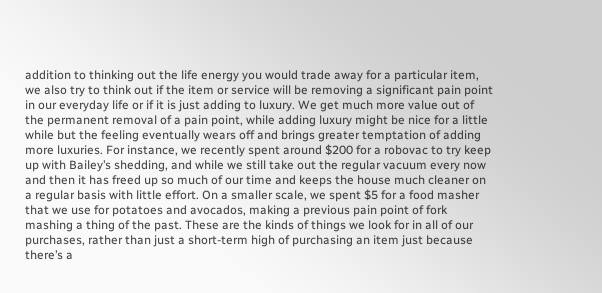addition to thinking out the life energy you would trade away for a particular item, we also try to think out if the item or service will be removing a significant pain point in our everyday life or if it is just adding to luxury. We get much more value out of the permanent removal of a pain point, while adding luxury might be nice for a little while but the feeling eventually wears off and brings greater temptation of adding more luxuries. For instance, we recently spent around $200 for a robovac to try keep up with Bailey’s shedding, and while we still take out the regular vacuum every now and then it has freed up so much of our time and keeps the house much cleaner on a regular basis with little effort. On a smaller scale, we spent $5 for a food masher that we use for potatoes and avocados, making a previous pain point of fork mashing a thing of the past. These are the kinds of things we look for in all of our purchases, rather than just a short-term high of purchasing an item just because there’s a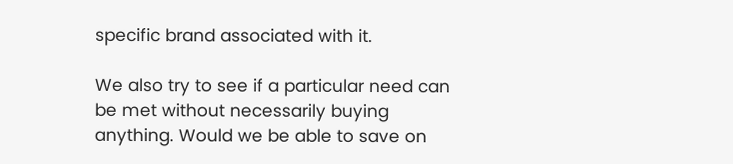specific brand associated with it.

We also try to see if a particular need can be met without necessarily buying anything. Would we be able to save on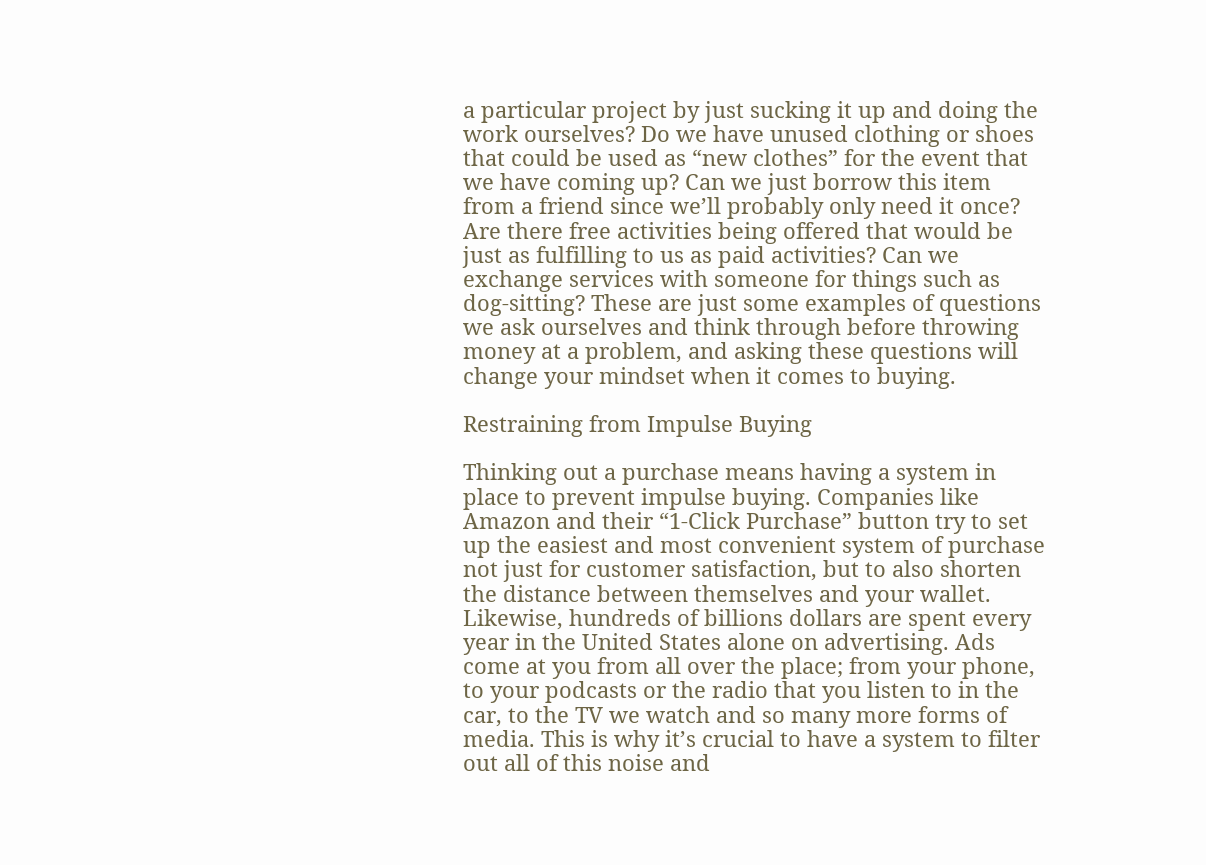a particular project by just sucking it up and doing the work ourselves? Do we have unused clothing or shoes that could be used as “new clothes” for the event that we have coming up? Can we just borrow this item from a friend since we’ll probably only need it once? Are there free activities being offered that would be just as fulfilling to us as paid activities? Can we exchange services with someone for things such as dog-sitting? These are just some examples of questions we ask ourselves and think through before throwing money at a problem, and asking these questions will change your mindset when it comes to buying.

Restraining from Impulse Buying

Thinking out a purchase means having a system in place to prevent impulse buying. Companies like Amazon and their “1-Click Purchase” button try to set up the easiest and most convenient system of purchase not just for customer satisfaction, but to also shorten the distance between themselves and your wallet. Likewise, hundreds of billions dollars are spent every year in the United States alone on advertising. Ads come at you from all over the place; from your phone, to your podcasts or the radio that you listen to in the car, to the TV we watch and so many more forms of media. This is why it’s crucial to have a system to filter out all of this noise and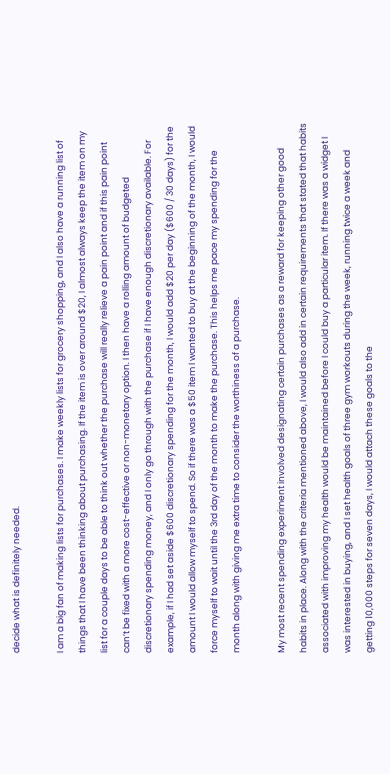decide what is definitely needed.

I am a big fan of making lists for purchases. I make weekly lists for grocery shopping, and I also have a running list of things that I have been thinking about purchasing. If the item is over around $20, I almost always keep the item on my list for a couple days to be able to think out whether the purchase will really relieve a pain point and if this pain point can’t be fixed with a more cost-effective or non-monetary option. I then have a rolling amount of budgeted discretionary spending money, and I only go through with the purchase if I have enough discretionary available. For example, if I had set aside $600 discretionary spending for the month, I would add $20 per day ($600 / 30 days) for the amount I would allow myself to spend. So if there was a $50 item I wanted to buy at the beginning of the month, I would force myself to wait until the 3rd day of the month to make the purchase. This helps me pace my spending for the month along with giving me extra time to consider the worthiness of a purchase.

My most recent spending experiment involved designating certain purchases as a reward for keeping other good habits in place. Along with the criteria mentioned above, I would also add in certain requirements that stated that habits associated with improving my health would be maintained before I could buy a particular item. If there was a widget I was interested in buying, and I set health goals of three gym workouts during the week, running twice a week and getting 10,000 steps for seven days, I would attach these goals to the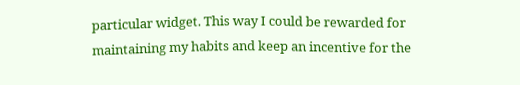particular widget. This way I could be rewarded for maintaining my habits and keep an incentive for the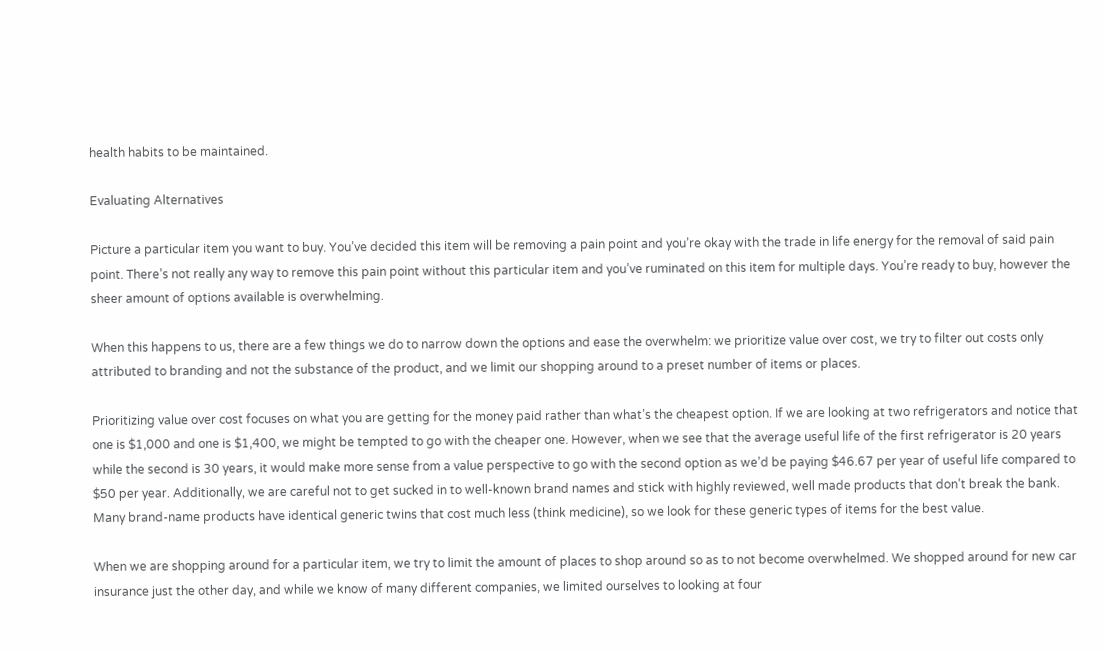health habits to be maintained.

Evaluating Alternatives

Picture a particular item you want to buy. You’ve decided this item will be removing a pain point and you’re okay with the trade in life energy for the removal of said pain point. There’s not really any way to remove this pain point without this particular item and you’ve ruminated on this item for multiple days. You’re ready to buy, however the sheer amount of options available is overwhelming.

When this happens to us, there are a few things we do to narrow down the options and ease the overwhelm: we prioritize value over cost, we try to filter out costs only attributed to branding and not the substance of the product, and we limit our shopping around to a preset number of items or places.

Prioritizing value over cost focuses on what you are getting for the money paid rather than what’s the cheapest option. If we are looking at two refrigerators and notice that one is $1,000 and one is $1,400, we might be tempted to go with the cheaper one. However, when we see that the average useful life of the first refrigerator is 20 years while the second is 30 years, it would make more sense from a value perspective to go with the second option as we’d be paying $46.67 per year of useful life compared to $50 per year. Additionally, we are careful not to get sucked in to well-known brand names and stick with highly reviewed, well made products that don’t break the bank. Many brand-name products have identical generic twins that cost much less (think medicine), so we look for these generic types of items for the best value.

When we are shopping around for a particular item, we try to limit the amount of places to shop around so as to not become overwhelmed. We shopped around for new car insurance just the other day, and while we know of many different companies, we limited ourselves to looking at four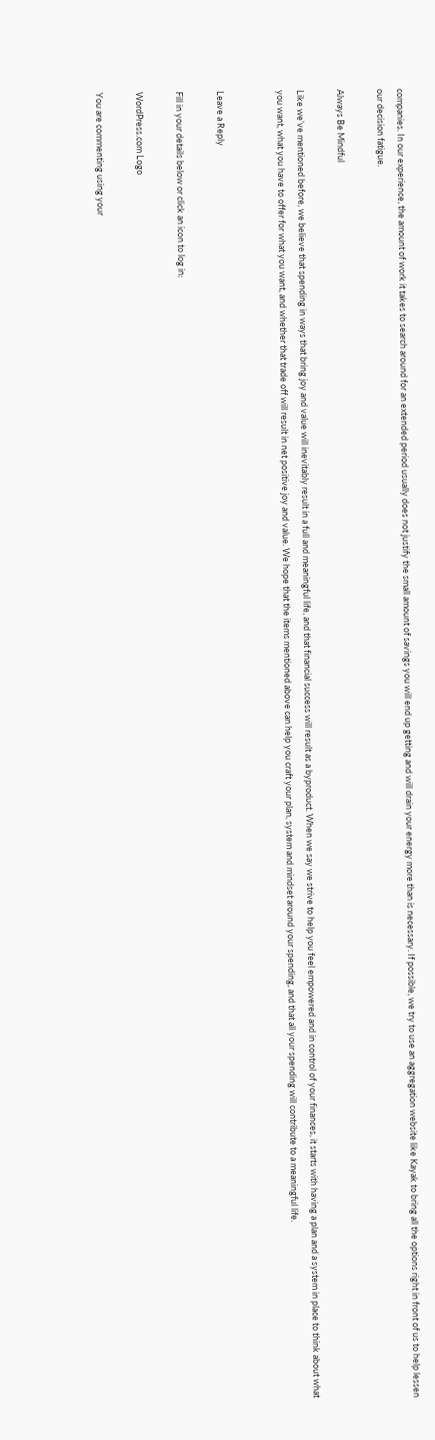companies. In our experience, the amount of work it takes to search around for an extended period usually does not justify the small amount of savings you will end up getting and will drain your energy more than is necessary. If possible, we try to use an aggregation website like Kayak to bring all the options right in front of us to help lessen our decision fatigue.

Always Be Mindful

Like we’ve mentioned before, we believe that spending in ways that bring joy and value will inevitably result in a full and meaningful life, and that financial success will result as a byproduct. When we say we strive to help you feel empowered and in control of your finances, it starts with having a plan and a system in place to think about what you want, what you have to offer for what you want, and whether that trade off will result in net positive joy and value. We hope that the items mentioned above can help you craft your plan, system and mindset around your spending, and that all your spending will contribute to a meaningful life.


Leave a Reply

Fill in your details below or click an icon to log in:

WordPress.com Logo

You are commenting using your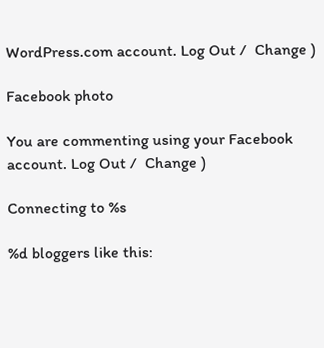WordPress.com account. Log Out /  Change )

Facebook photo

You are commenting using your Facebook account. Log Out /  Change )

Connecting to %s

%d bloggers like this: